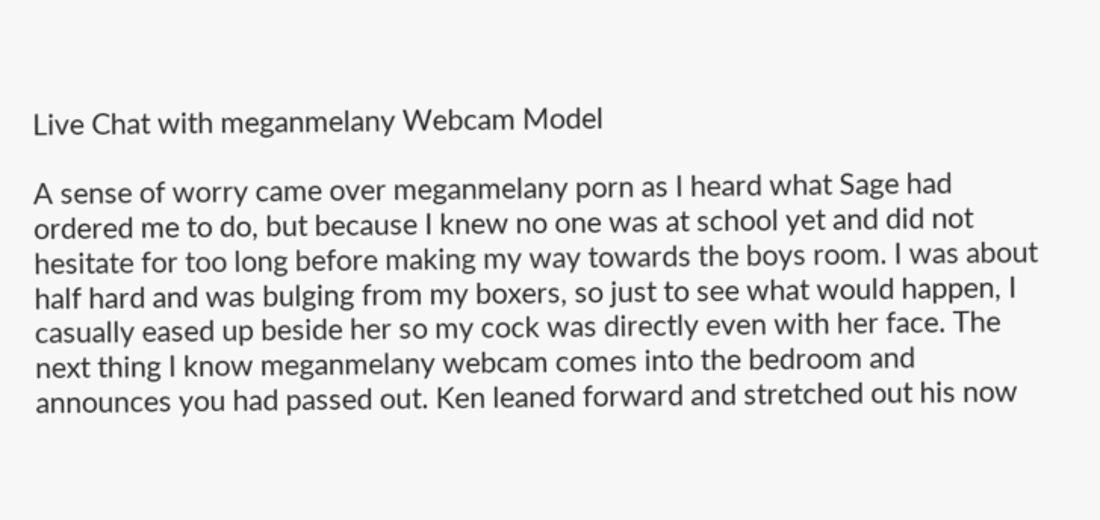Live Chat with meganmelany Webcam Model

A sense of worry came over meganmelany porn as I heard what Sage had ordered me to do, but because I knew no one was at school yet and did not hesitate for too long before making my way towards the boys room. I was about half hard and was bulging from my boxers, so just to see what would happen, I casually eased up beside her so my cock was directly even with her face. The next thing I know meganmelany webcam comes into the bedroom and announces you had passed out. Ken leaned forward and stretched out his now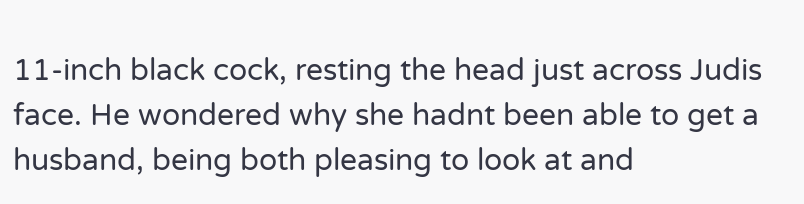11-inch black cock, resting the head just across Judis face. He wondered why she hadnt been able to get a husband, being both pleasing to look at and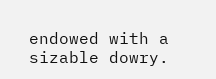endowed with a sizable dowry.